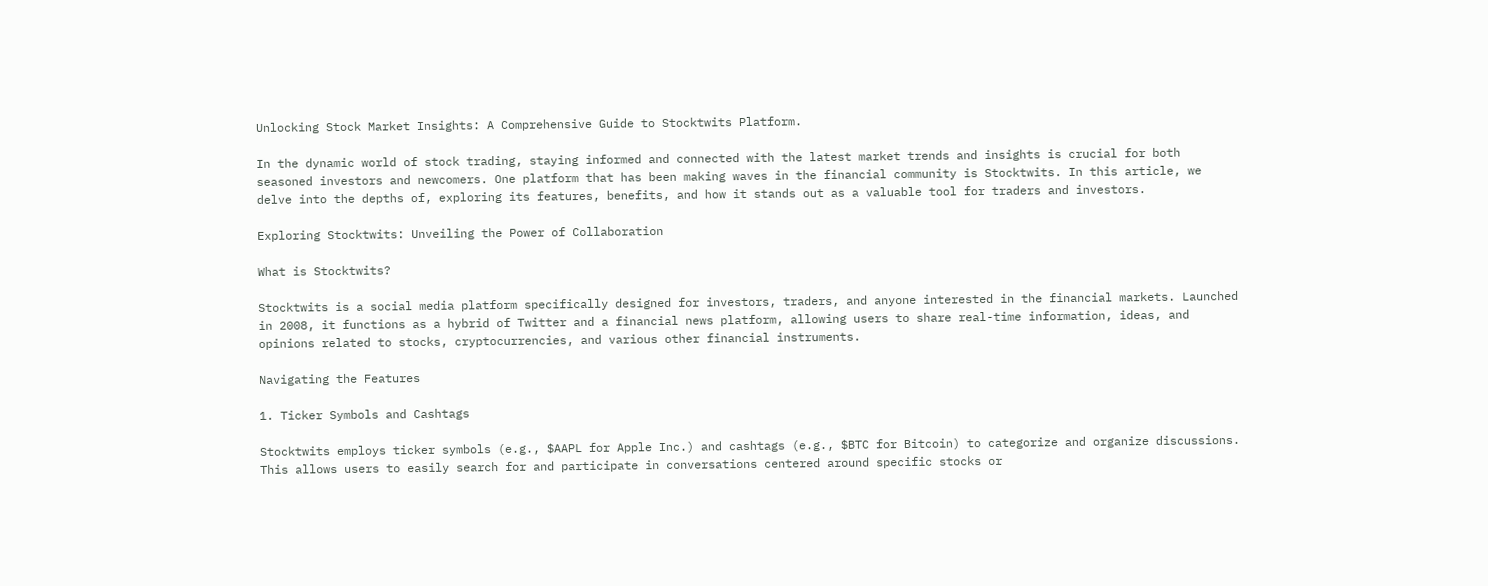Unlocking Stock Market Insights: A Comprehensive Guide to Stocktwits Platform.

In the dynamic world of stock trading, staying informed and connected with the latest market trends and insights is crucial for both seasoned investors and newcomers. One platform that has been making waves in the financial community is Stocktwits. In this article, we delve into the depths of, exploring its features, benefits, and how it stands out as a valuable tool for traders and investors.

Exploring Stocktwits: Unveiling the Power of Collaboration

What is Stocktwits?

Stocktwits is a social media platform specifically designed for investors, traders, and anyone interested in the financial markets. Launched in 2008, it functions as a hybrid of Twitter and a financial news platform, allowing users to share real-time information, ideas, and opinions related to stocks, cryptocurrencies, and various other financial instruments.

Navigating the Features

1. Ticker Symbols and Cashtags

Stocktwits employs ticker symbols (e.g., $AAPL for Apple Inc.) and cashtags (e.g., $BTC for Bitcoin) to categorize and organize discussions. This allows users to easily search for and participate in conversations centered around specific stocks or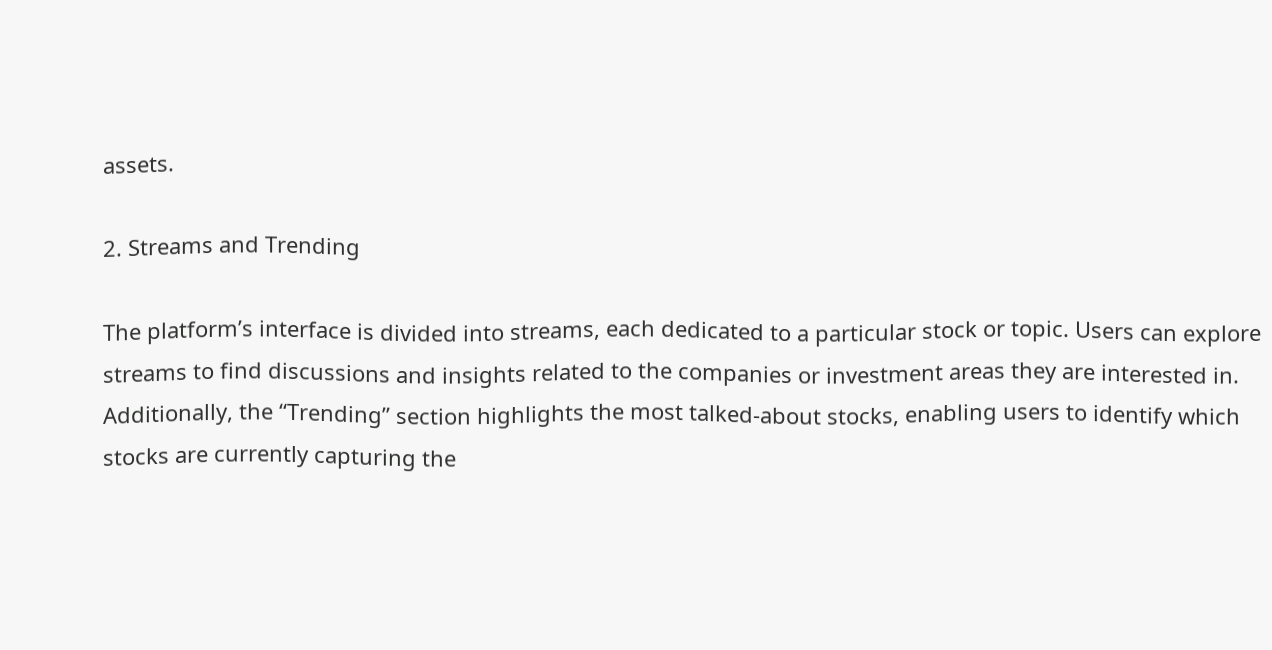assets.

2. Streams and Trending

The platform’s interface is divided into streams, each dedicated to a particular stock or topic. Users can explore streams to find discussions and insights related to the companies or investment areas they are interested in. Additionally, the “Trending” section highlights the most talked-about stocks, enabling users to identify which stocks are currently capturing the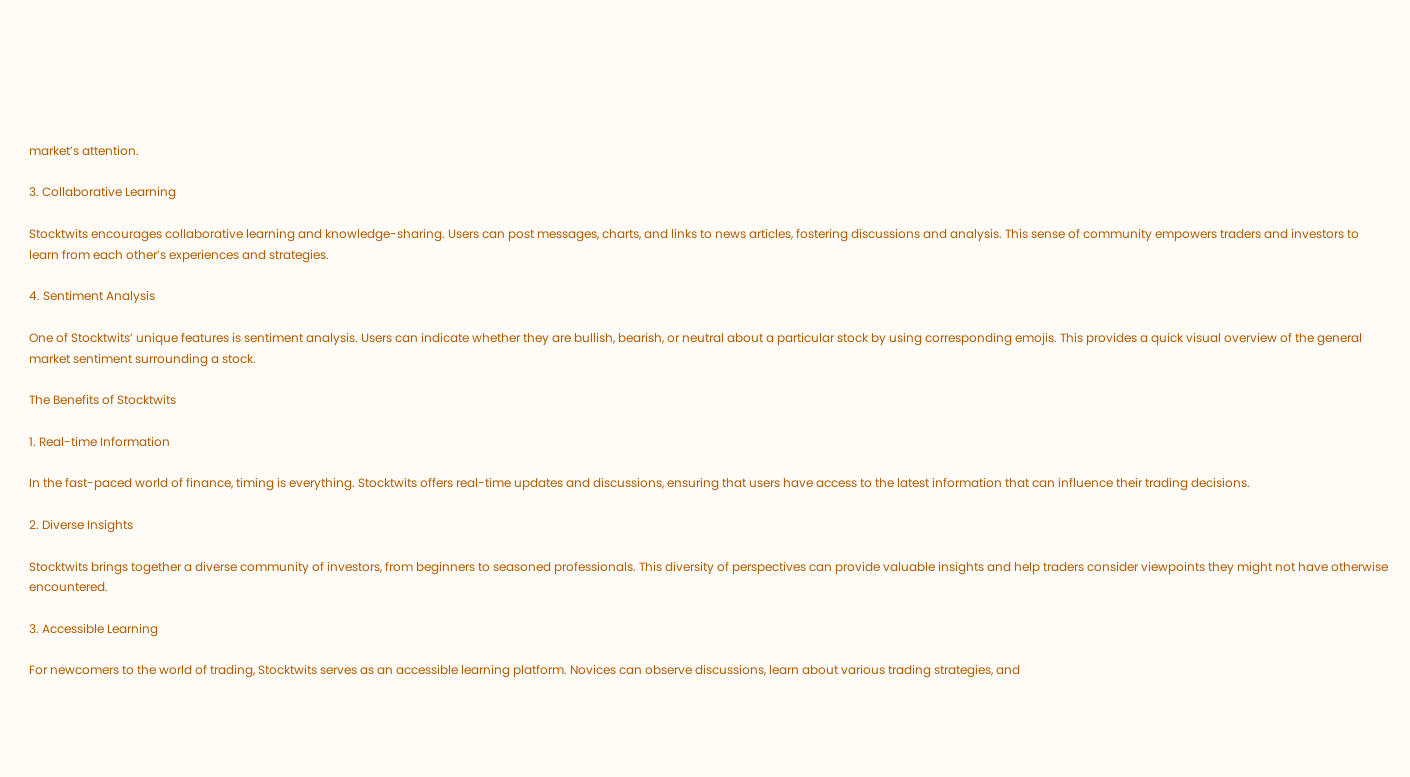market’s attention.

3. Collaborative Learning

Stocktwits encourages collaborative learning and knowledge-sharing. Users can post messages, charts, and links to news articles, fostering discussions and analysis. This sense of community empowers traders and investors to learn from each other’s experiences and strategies.

4. Sentiment Analysis

One of Stocktwits’ unique features is sentiment analysis. Users can indicate whether they are bullish, bearish, or neutral about a particular stock by using corresponding emojis. This provides a quick visual overview of the general market sentiment surrounding a stock.

The Benefits of Stocktwits

1. Real-time Information

In the fast-paced world of finance, timing is everything. Stocktwits offers real-time updates and discussions, ensuring that users have access to the latest information that can influence their trading decisions.

2. Diverse Insights

Stocktwits brings together a diverse community of investors, from beginners to seasoned professionals. This diversity of perspectives can provide valuable insights and help traders consider viewpoints they might not have otherwise encountered.

3. Accessible Learning

For newcomers to the world of trading, Stocktwits serves as an accessible learning platform. Novices can observe discussions, learn about various trading strategies, and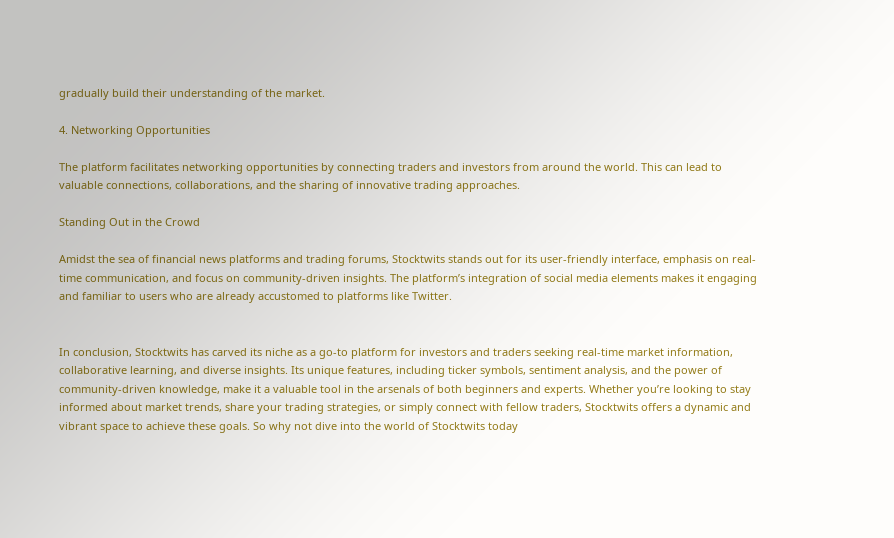gradually build their understanding of the market.

4. Networking Opportunities

The platform facilitates networking opportunities by connecting traders and investors from around the world. This can lead to valuable connections, collaborations, and the sharing of innovative trading approaches.

Standing Out in the Crowd

Amidst the sea of financial news platforms and trading forums, Stocktwits stands out for its user-friendly interface, emphasis on real-time communication, and focus on community-driven insights. The platform’s integration of social media elements makes it engaging and familiar to users who are already accustomed to platforms like Twitter.


In conclusion, Stocktwits has carved its niche as a go-to platform for investors and traders seeking real-time market information, collaborative learning, and diverse insights. Its unique features, including ticker symbols, sentiment analysis, and the power of community-driven knowledge, make it a valuable tool in the arsenals of both beginners and experts. Whether you’re looking to stay informed about market trends, share your trading strategies, or simply connect with fellow traders, Stocktwits offers a dynamic and vibrant space to achieve these goals. So why not dive into the world of Stocktwits today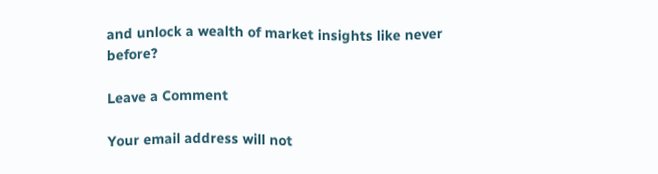and unlock a wealth of market insights like never before?

Leave a Comment

Your email address will not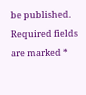be published. Required fields are marked *